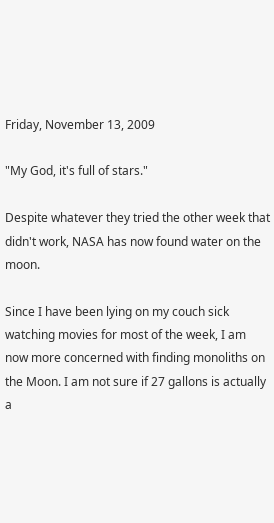Friday, November 13, 2009

"My God, it's full of stars."

Despite whatever they tried the other week that didn't work, NASA has now found water on the moon.

Since I have been lying on my couch sick watching movies for most of the week, I am now more concerned with finding monoliths on the Moon. I am not sure if 27 gallons is actually a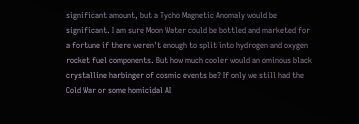significant amount, but a Tycho Magnetic Anomaly would be significant. I am sure Moon Water could be bottled and marketed for a fortune if there weren't enough to split into hydrogen and oxygen rocket fuel components. But how much cooler would an ominous black crystalline harbinger of cosmic events be? If only we still had the Cold War or some homicidal AI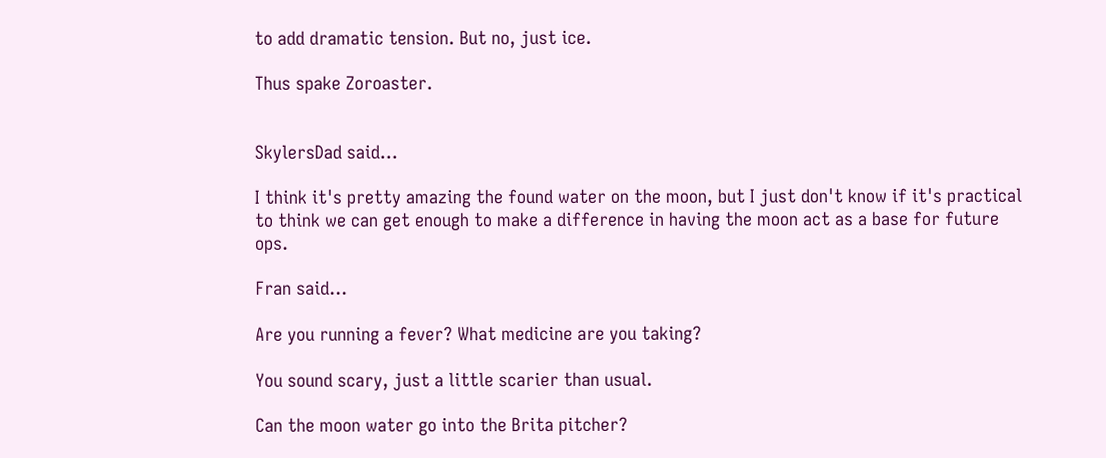to add dramatic tension. But no, just ice.

Thus spake Zoroaster.


SkylersDad said...

I think it's pretty amazing the found water on the moon, but I just don't know if it's practical to think we can get enough to make a difference in having the moon act as a base for future ops.

Fran said...

Are you running a fever? What medicine are you taking?

You sound scary, just a little scarier than usual.

Can the moon water go into the Brita pitcher?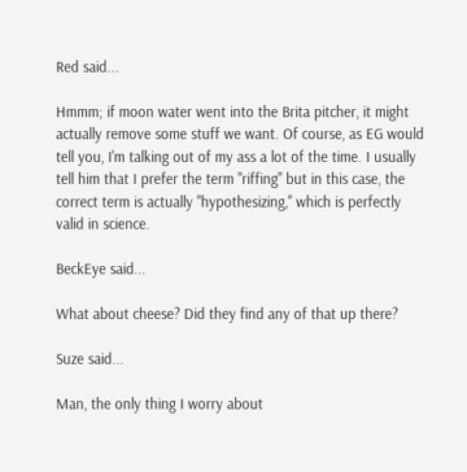Red said...

Hmmm; if moon water went into the Brita pitcher, it might actually remove some stuff we want. Of course, as EG would tell you, I'm talking out of my ass a lot of the time. I usually tell him that I prefer the term "riffing" but in this case, the correct term is actually "hypothesizing," which is perfectly valid in science.

BeckEye said...

What about cheese? Did they find any of that up there?

Suze said...

Man, the only thing I worry about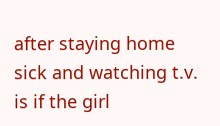after staying home sick and watching t.v. is if the girl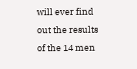will ever find out the results of the 14 men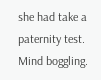she had take a paternity test. Mind boggling.